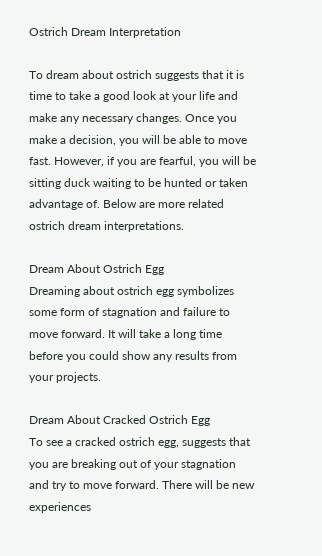Ostrich Dream Interpretation

To dream about ostrich suggests that it is time to take a good look at your life and make any necessary changes. Once you make a decision, you will be able to move fast. However, if you are fearful, you will be sitting duck waiting to be hunted or taken advantage of. Below are more related ostrich dream interpretations.

Dream About Ostrich Egg
Dreaming about ostrich egg symbolizes some form of stagnation and failure to move forward. It will take a long time before you could show any results from your projects.

Dream About Cracked Ostrich Egg
To see a cracked ostrich egg, suggests that you are breaking out of your stagnation and try to move forward. There will be new experiences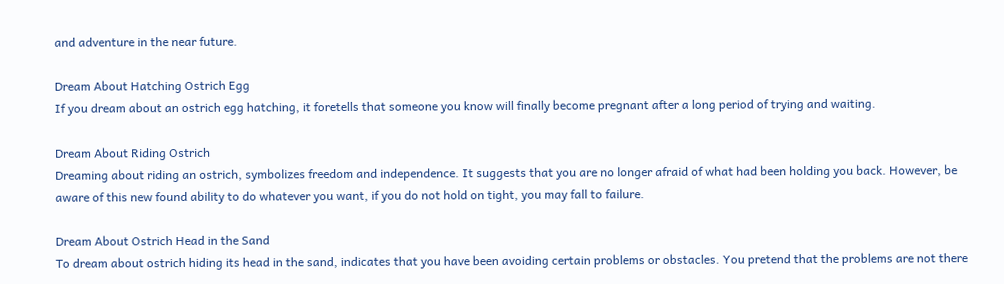and adventure in the near future.

Dream About Hatching Ostrich Egg
If you dream about an ostrich egg hatching, it foretells that someone you know will finally become pregnant after a long period of trying and waiting.

Dream About Riding Ostrich
Dreaming about riding an ostrich, symbolizes freedom and independence. It suggests that you are no longer afraid of what had been holding you back. However, be aware of this new found ability to do whatever you want, if you do not hold on tight, you may fall to failure.

Dream About Ostrich Head in the Sand
To dream about ostrich hiding its head in the sand, indicates that you have been avoiding certain problems or obstacles. You pretend that the problems are not there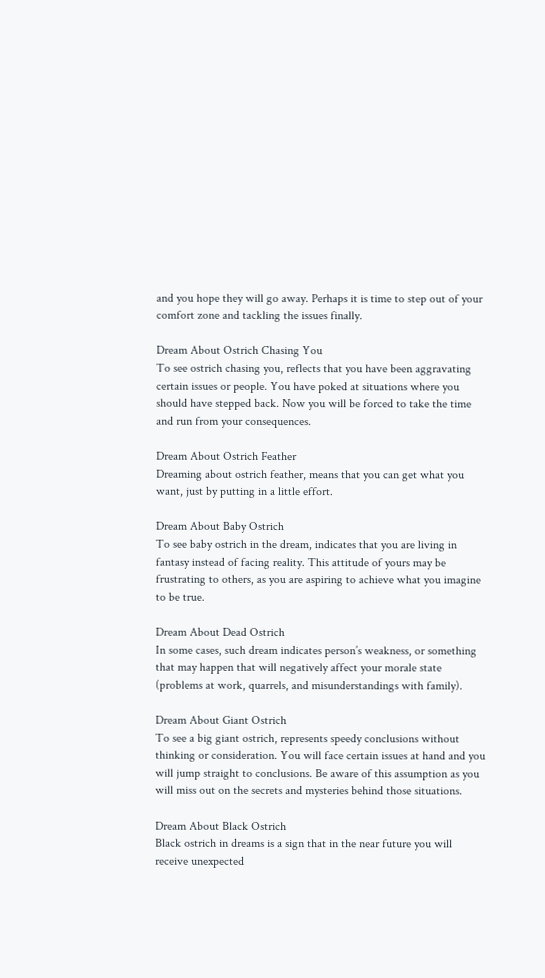and you hope they will go away. Perhaps it is time to step out of your comfort zone and tackling the issues finally.

Dream About Ostrich Chasing You
To see ostrich chasing you, reflects that you have been aggravating certain issues or people. You have poked at situations where you should have stepped back. Now you will be forced to take the time and run from your consequences.

Dream About Ostrich Feather
Dreaming about ostrich feather, means that you can get what you want, just by putting in a little effort.

Dream About Baby Ostrich
To see baby ostrich in the dream, indicates that you are living in fantasy instead of facing reality. This attitude of yours may be frustrating to others, as you are aspiring to achieve what you imagine to be true.

Dream About Dead Ostrich
In some cases, such dream indicates person’s weakness, or something that may happen that will negatively affect your morale state (problems at work, quarrels, and misunderstandings with family).

Dream About Giant Ostrich
To see a big giant ostrich, represents speedy conclusions without thinking or consideration. You will face certain issues at hand and you will jump straight to conclusions. Be aware of this assumption as you will miss out on the secrets and mysteries behind those situations.

Dream About Black Ostrich
Black ostrich in dreams is a sign that in the near future you will receive unexpected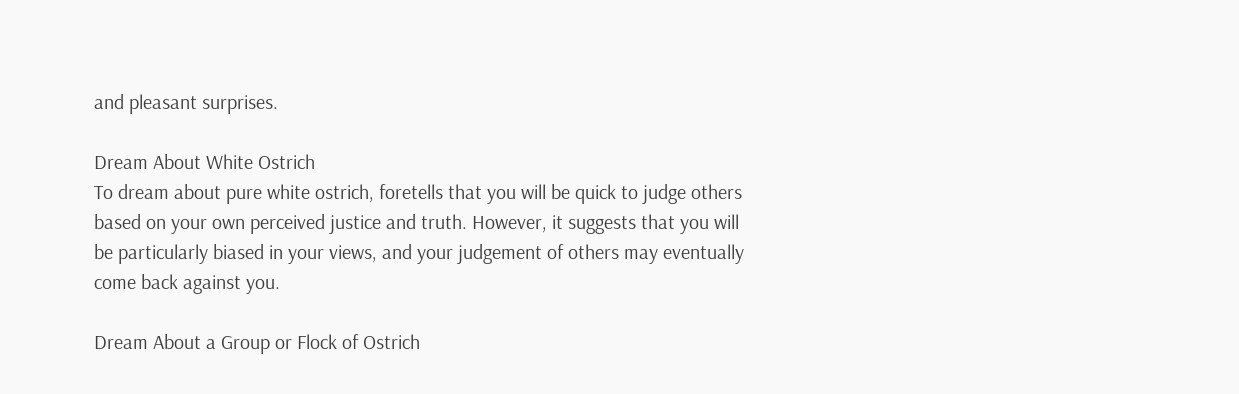and pleasant surprises.

Dream About White Ostrich
To dream about pure white ostrich, foretells that you will be quick to judge others based on your own perceived justice and truth. However, it suggests that you will be particularly biased in your views, and your judgement of others may eventually come back against you.

Dream About a Group or Flock of Ostrich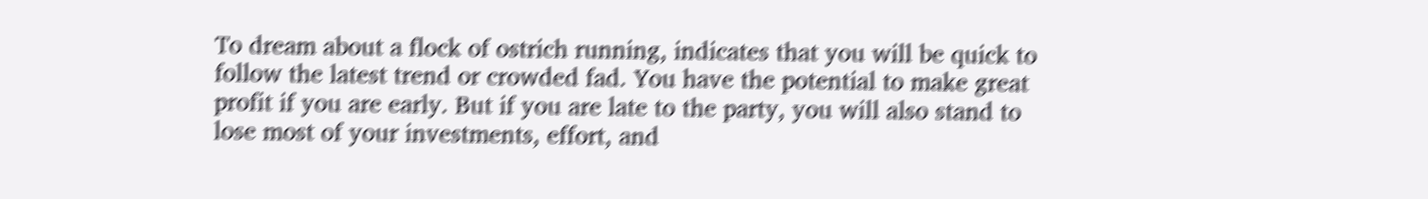To dream about a flock of ostrich running, indicates that you will be quick to follow the latest trend or crowded fad. You have the potential to make great profit if you are early. But if you are late to the party, you will also stand to lose most of your investments, effort, and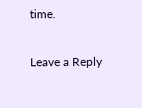time.

Leave a Reply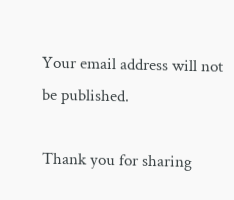Your email address will not be published.

Thank you for sharing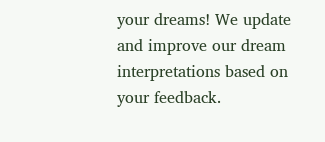your dreams! We update and improve our dream interpretations based on your feedback.